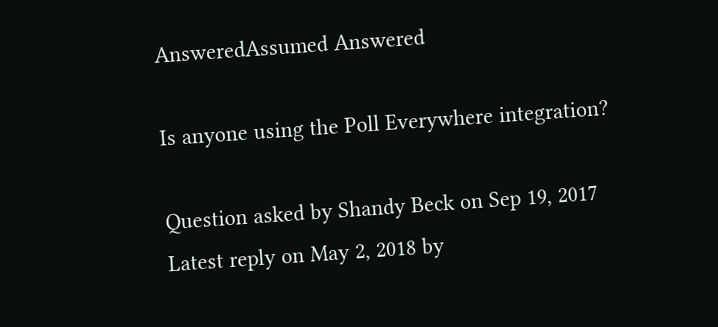AnsweredAssumed Answered

Is anyone using the Poll Everywhere integration?

Question asked by Shandy Beck on Sep 19, 2017
Latest reply on May 2, 2018 by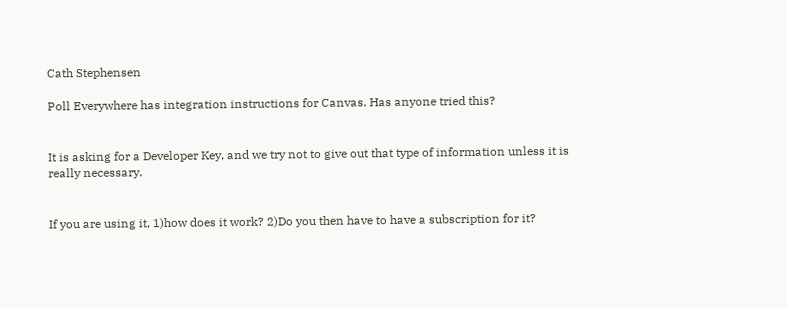Cath Stephensen

Poll Everywhere has integration instructions for Canvas. Has anyone tried this?


It is asking for a Developer Key, and we try not to give out that type of information unless it is really necessary.


If you are using it, 1)how does it work? 2)Do you then have to have a subscription for it?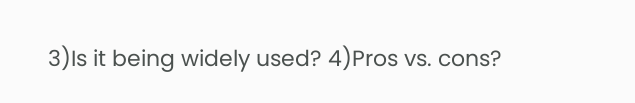3)Is it being widely used? 4)Pros vs. cons?